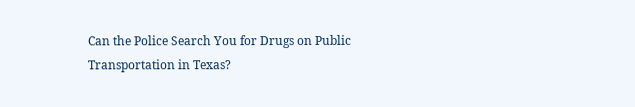Can the Police Search You for Drugs on Public Transportation in Texas?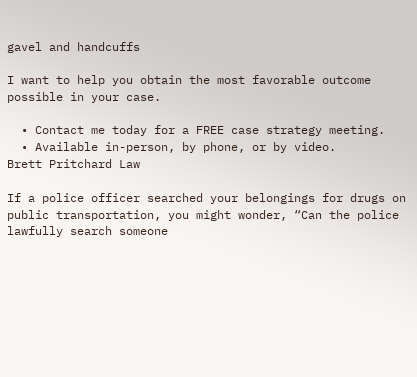gavel and handcuffs

I want to help you obtain the most favorable outcome possible in your case.

  • Contact me today for a FREE case strategy meeting.
  • Available in-person, by phone, or by video.
Brett Pritchard Law

If a police officer searched your belongings for drugs on public transportation, you might wonder, “Can the police lawfully search someone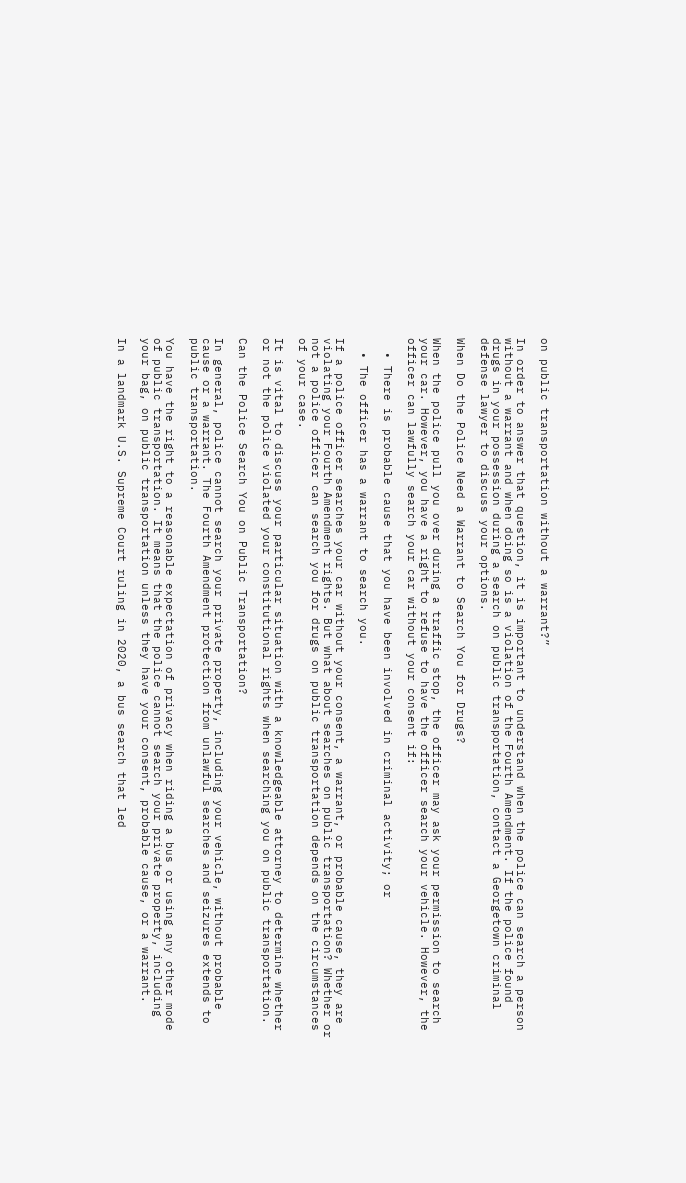on public transportation without a warrant?”

In order to answer that question, it is important to understand when the police can search a person without a warrant and when doing so is a violation of the Fourth Amendment. If the police found drugs in your possession during a search on public transportation, contact a Georgetown criminal defense lawyer to discuss your options.

When Do the Police Need a Warrant to Search You for Drugs?

When the police pull you over during a traffic stop, the officer may ask your permission to search your car. However, you have a right to refuse to have the officer search your vehicle. However, the officer can lawfully search your car without your consent if:

  • There is probable cause that you have been involved in criminal activity; or

  • The officer has a warrant to search you.

If a police officer searches your car without your consent, a warrant, or probable cause, they are violating your Fourth Amendment rights. But what about searches on public transportation? Whether or not a police officer can search you for drugs on public transportation depends on the circumstances of your case.

It is vital to discuss your particular situation with a knowledgeable attorney to determine whether or not the police violated your constitutional rights when searching you on public transportation.

Can the Police Search You on Public Transportation?

In general, police cannot search your private property, including your vehicle, without probable cause or a warrant. The Fourth Amendment protection from unlawful searches and seizures extends to public transportation.

You have the right to a reasonable expectation of privacy when riding a bus or using any other mode of public transportation. It means that the police cannot search your private property, including your bag, on public transportation unless they have your consent, probable cause, or a warrant.

In a landmark U.S. Supreme Court ruling in 2020, a bus search that led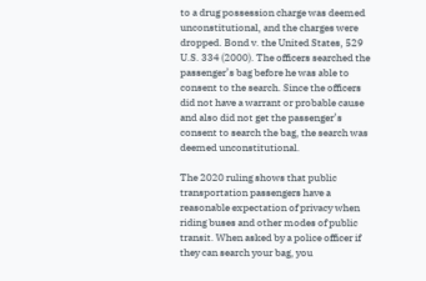to a drug possession charge was deemed unconstitutional, and the charges were dropped. Bond v. the United States, 529 U.S. 334 (2000). The officers searched the passenger’s bag before he was able to consent to the search. Since the officers did not have a warrant or probable cause and also did not get the passenger’s consent to search the bag, the search was deemed unconstitutional.

The 2020 ruling shows that public transportation passengers have a reasonable expectation of privacy when riding buses and other modes of public transit. When asked by a police officer if they can search your bag, you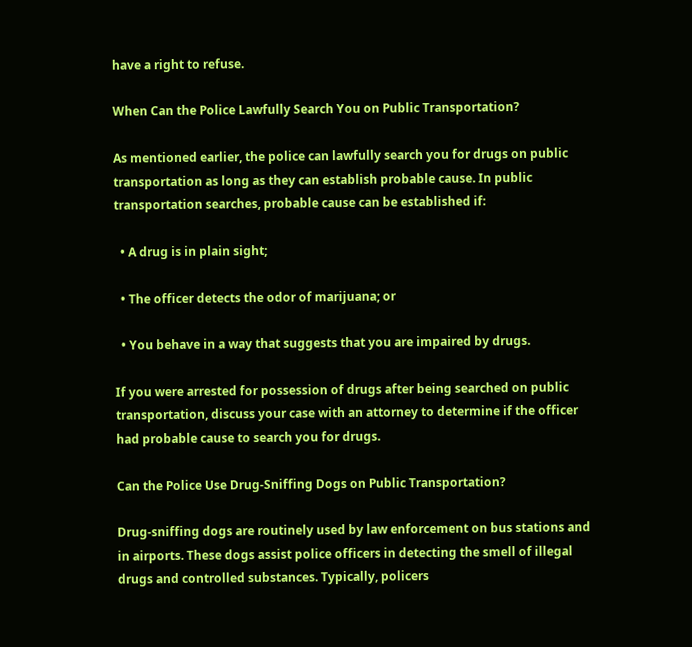have a right to refuse.

When Can the Police Lawfully Search You on Public Transportation?

As mentioned earlier, the police can lawfully search you for drugs on public transportation as long as they can establish probable cause. In public transportation searches, probable cause can be established if:

  • A drug is in plain sight;

  • The officer detects the odor of marijuana; or

  • You behave in a way that suggests that you are impaired by drugs.

If you were arrested for possession of drugs after being searched on public transportation, discuss your case with an attorney to determine if the officer had probable cause to search you for drugs.

Can the Police Use Drug-Sniffing Dogs on Public Transportation?

Drug-sniffing dogs are routinely used by law enforcement on bus stations and in airports. These dogs assist police officers in detecting the smell of illegal drugs and controlled substances. Typically, policers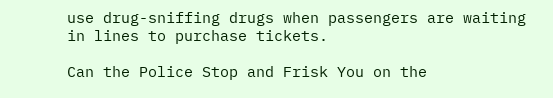use drug-sniffing drugs when passengers are waiting in lines to purchase tickets.

Can the Police Stop and Frisk You on the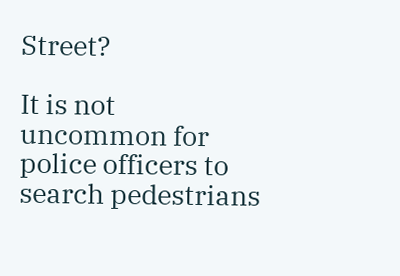Street?

It is not uncommon for police officers to search pedestrians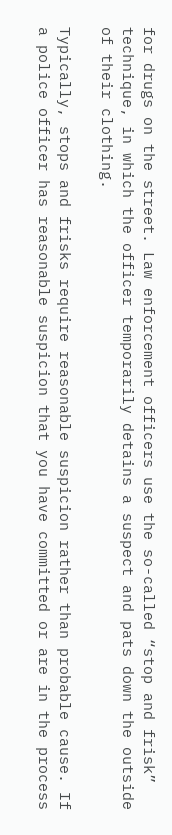for drugs on the street. Law enforcement officers use the so-called “stop and frisk” technique, in which the officer temporarily detains a suspect and pats down the outside of their clothing.

Typically, stops and frisks require reasonable suspicion rather than probable cause. If a police officer has reasonable suspicion that you have committed or are in the process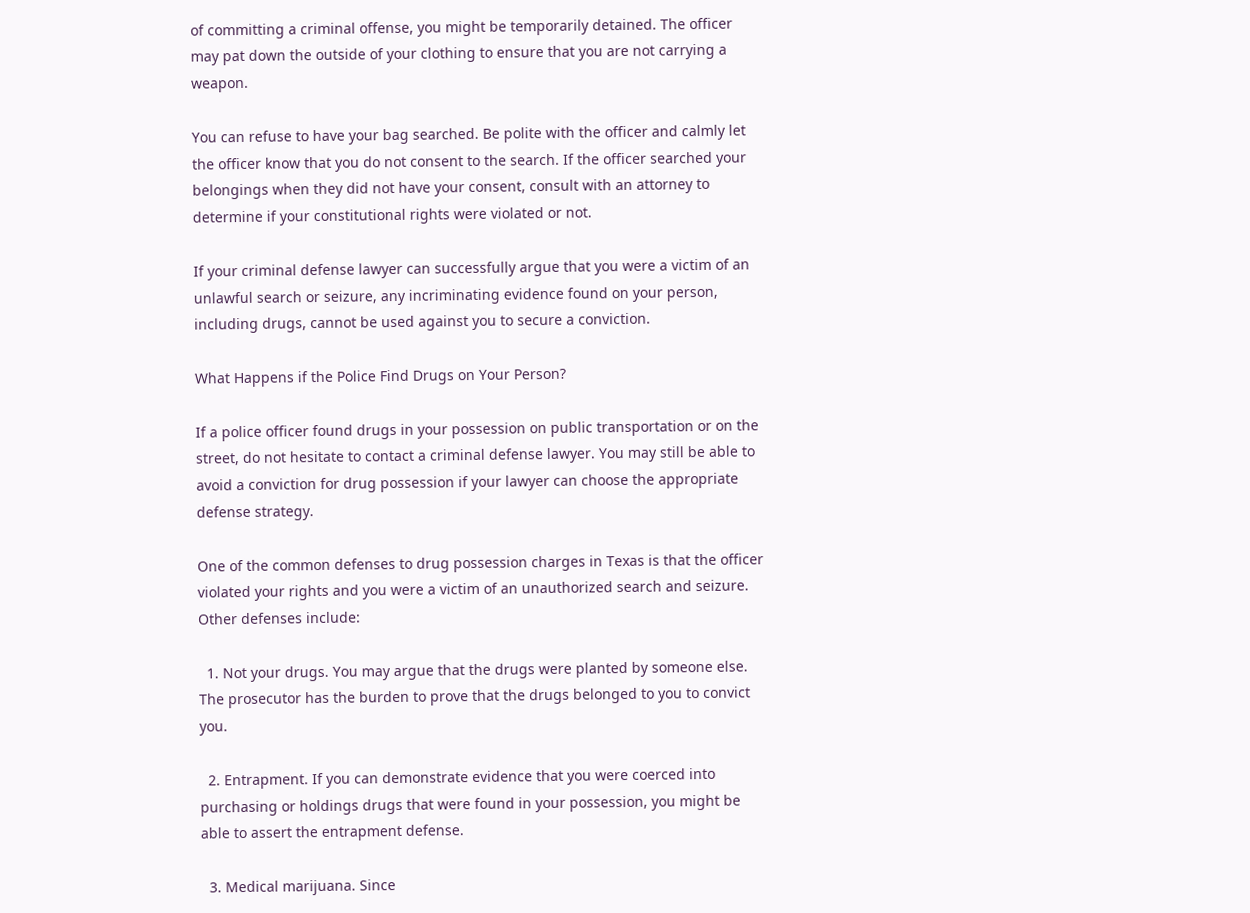of committing a criminal offense, you might be temporarily detained. The officer may pat down the outside of your clothing to ensure that you are not carrying a weapon.

You can refuse to have your bag searched. Be polite with the officer and calmly let the officer know that you do not consent to the search. If the officer searched your belongings when they did not have your consent, consult with an attorney to determine if your constitutional rights were violated or not.

If your criminal defense lawyer can successfully argue that you were a victim of an unlawful search or seizure, any incriminating evidence found on your person, including drugs, cannot be used against you to secure a conviction.

What Happens if the Police Find Drugs on Your Person?

If a police officer found drugs in your possession on public transportation or on the street, do not hesitate to contact a criminal defense lawyer. You may still be able to avoid a conviction for drug possession if your lawyer can choose the appropriate defense strategy.

One of the common defenses to drug possession charges in Texas is that the officer violated your rights and you were a victim of an unauthorized search and seizure. Other defenses include:

  1. Not your drugs. You may argue that the drugs were planted by someone else. The prosecutor has the burden to prove that the drugs belonged to you to convict you.

  2. Entrapment. If you can demonstrate evidence that you were coerced into purchasing or holdings drugs that were found in your possession, you might be able to assert the entrapment defense.

  3. Medical marijuana. Since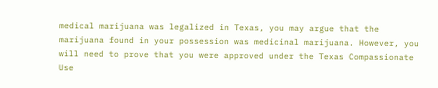medical marijuana was legalized in Texas, you may argue that the marijuana found in your possession was medicinal marijuana. However, you will need to prove that you were approved under the Texas Compassionate Use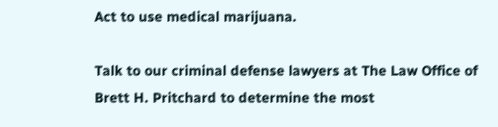Act to use medical marijuana.

Talk to our criminal defense lawyers at The Law Office of Brett H. Pritchard to determine the most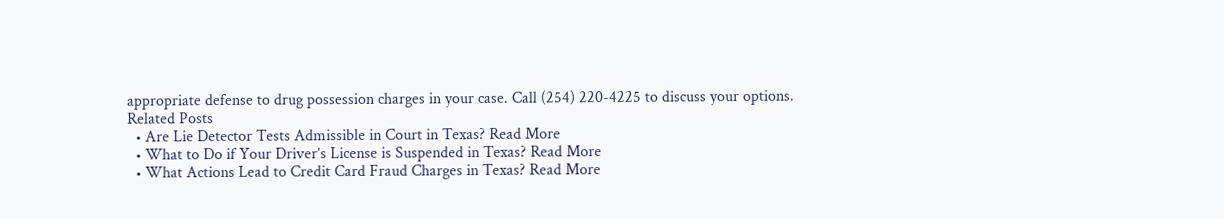appropriate defense to drug possession charges in your case. Call (254) 220-4225 to discuss your options.
Related Posts
  • Are Lie Detector Tests Admissible in Court in Texas? Read More
  • What to Do if Your Driver’s License is Suspended in Texas? Read More
  • What Actions Lead to Credit Card Fraud Charges in Texas? Read More